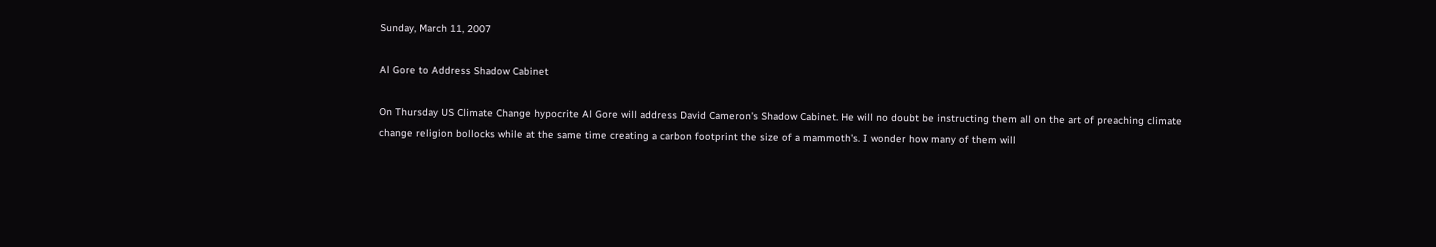Sunday, March 11, 2007

Al Gore to Address Shadow Cabinet

On Thursday US Climate Change hypocrite Al Gore will address David Cameron's Shadow Cabinet. He will no doubt be instructing them all on the art of preaching climate change religion bollocks while at the same time creating a carbon footprint the size of a mammoth's. I wonder how many of them will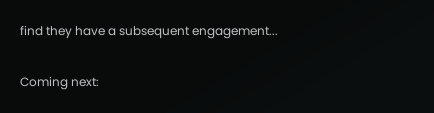find they have a subsequent engagement...

Coming next: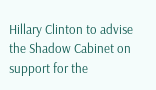Hillary Clinton to advise the Shadow Cabinet on support for the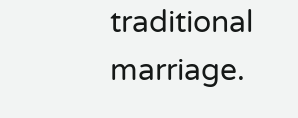traditional marriage.